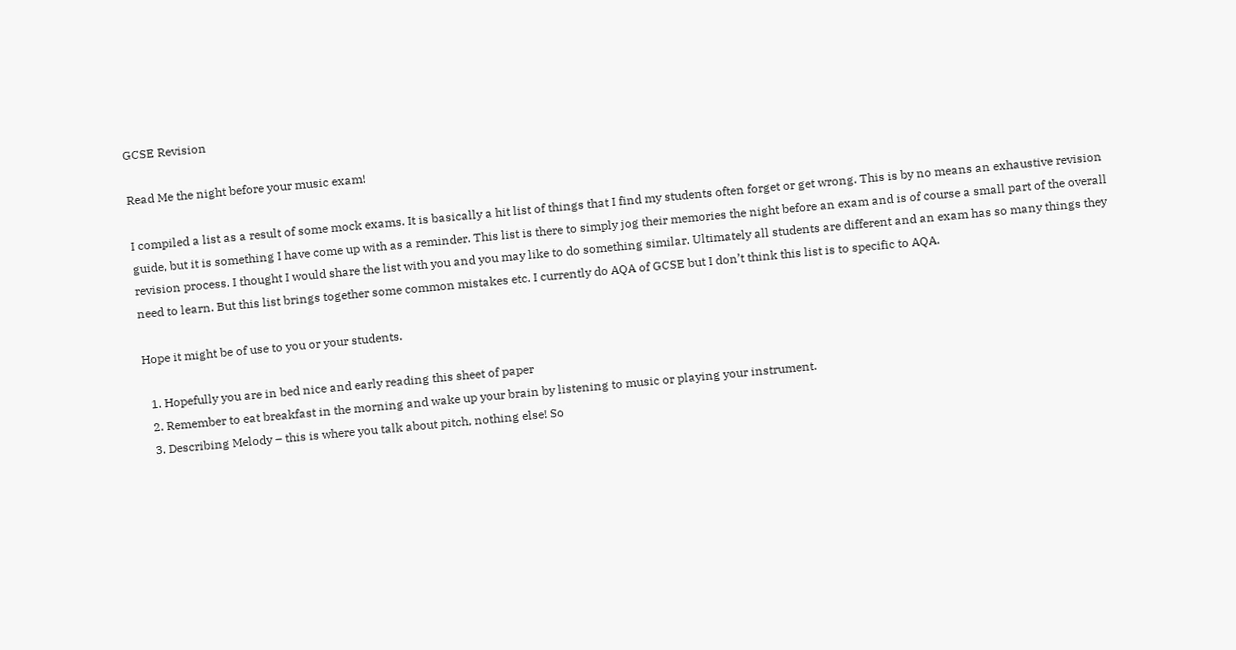GCSE Revision

Read Me the night before your music exam!

I compiled a list as a result of some mock exams. It is basically a hit list of things that I find my students often forget or get wrong. This is by no means an exhaustive revision guide, but it is something I have come up with as a reminder. This list is there to simply jog their memories the night before an exam and is of course a small part of the overall revision process. I thought I would share the list with you and you may like to do something similar. Ultimately all students are different and an exam has so many things they need to learn. But this list brings together some common mistakes etc. I currently do AQA of GCSE but I don’t think this list is to specific to AQA.

Hope it might be of use to you or your students.

  1. Hopefully you are in bed nice and early reading this sheet of paper
  2. Remember to eat breakfast in the morning and wake up your brain by listening to music or playing your instrument.
  3. Describing Melody – this is where you talk about pitch, nothing else! So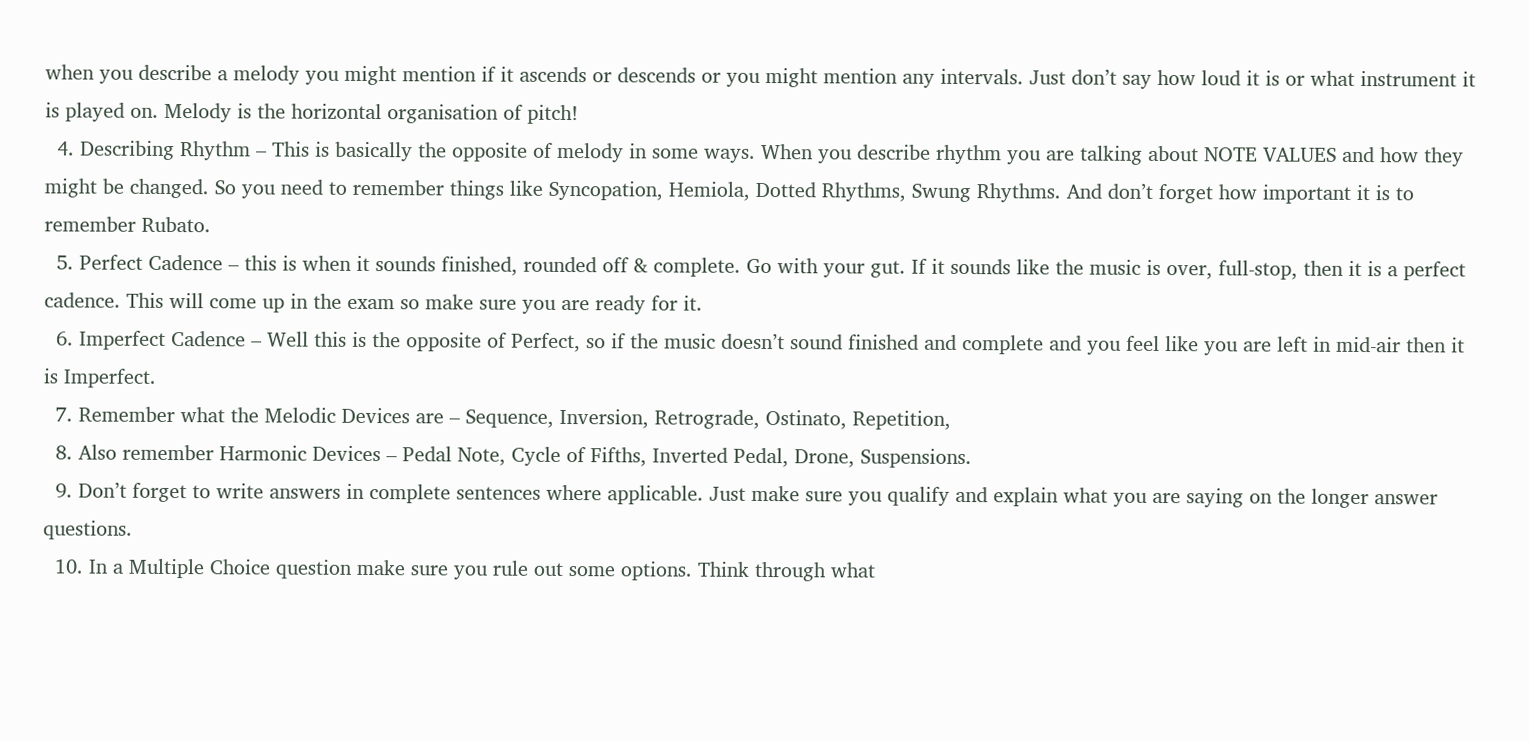when you describe a melody you might mention if it ascends or descends or you might mention any intervals. Just don’t say how loud it is or what instrument it is played on. Melody is the horizontal organisation of pitch!
  4. Describing Rhythm – This is basically the opposite of melody in some ways. When you describe rhythm you are talking about NOTE VALUES and how they might be changed. So you need to remember things like Syncopation, Hemiola, Dotted Rhythms, Swung Rhythms. And don’t forget how important it is to remember Rubato.
  5. Perfect Cadence – this is when it sounds finished, rounded off & complete. Go with your gut. If it sounds like the music is over, full-stop, then it is a perfect cadence. This will come up in the exam so make sure you are ready for it.
  6. Imperfect Cadence – Well this is the opposite of Perfect, so if the music doesn’t sound finished and complete and you feel like you are left in mid-air then it is Imperfect.
  7. Remember what the Melodic Devices are – Sequence, Inversion, Retrograde, Ostinato, Repetition,
  8. Also remember Harmonic Devices – Pedal Note, Cycle of Fifths, Inverted Pedal, Drone, Suspensions.
  9. Don’t forget to write answers in complete sentences where applicable. Just make sure you qualify and explain what you are saying on the longer answer questions.
  10. In a Multiple Choice question make sure you rule out some options. Think through what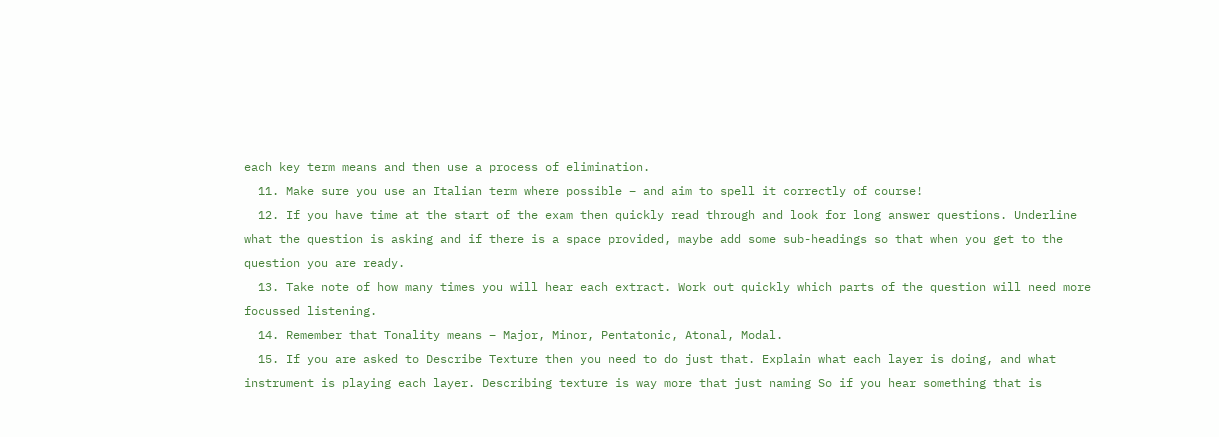each key term means and then use a process of elimination.
  11. Make sure you use an Italian term where possible – and aim to spell it correctly of course!
  12. If you have time at the start of the exam then quickly read through and look for long answer questions. Underline what the question is asking and if there is a space provided, maybe add some sub-headings so that when you get to the question you are ready.
  13. Take note of how many times you will hear each extract. Work out quickly which parts of the question will need more focussed listening.
  14. Remember that Tonality means – Major, Minor, Pentatonic, Atonal, Modal.
  15. If you are asked to Describe Texture then you need to do just that. Explain what each layer is doing, and what instrument is playing each layer. Describing texture is way more that just naming So if you hear something that is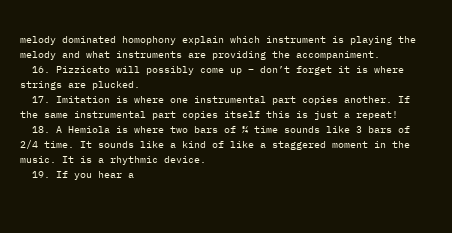melody dominated homophony explain which instrument is playing the melody and what instruments are providing the accompaniment.
  16. Pizzicato will possibly come up – don’t forget it is where strings are plucked.
  17. Imitation is where one instrumental part copies another. If the same instrumental part copies itself this is just a repeat!
  18. A Hemiola is where two bars of ¾ time sounds like 3 bars of 2/4 time. It sounds like a kind of like a staggered moment in the music. It is a rhythmic device.
  19. If you hear a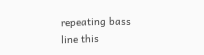repeating bass line this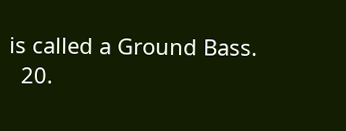is called a Ground Bass.
  20.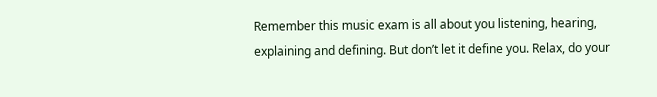Remember this music exam is all about you listening, hearing, explaining and defining. But don’t let it define you. Relax, do your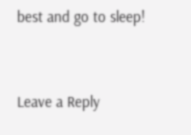best and go to sleep!


Leave a Reply